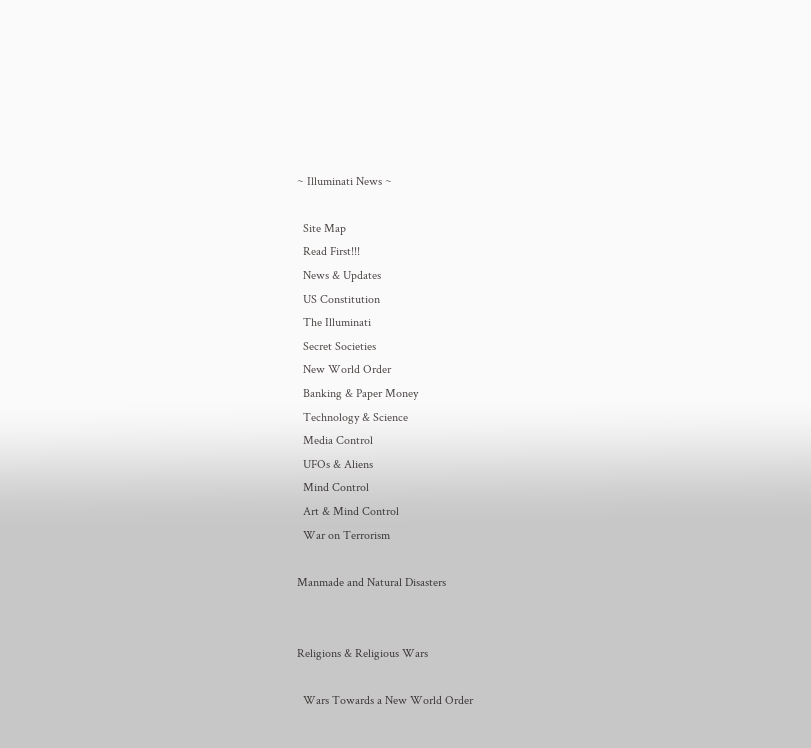~ Illuminati News ~

  Site Map
  Read First!!!
  News & Updates
  US Constitution
  The Illuminati
  Secret Societies
  New World Order
  Banking & Paper Money
  Technology & Science
  Media Control
  UFOs & Aliens
  Mind Control
  Art & Mind Control
  War on Terrorism

Manmade and Natural Disasters


Religions & Religious Wars

  Wars Towards a New World Order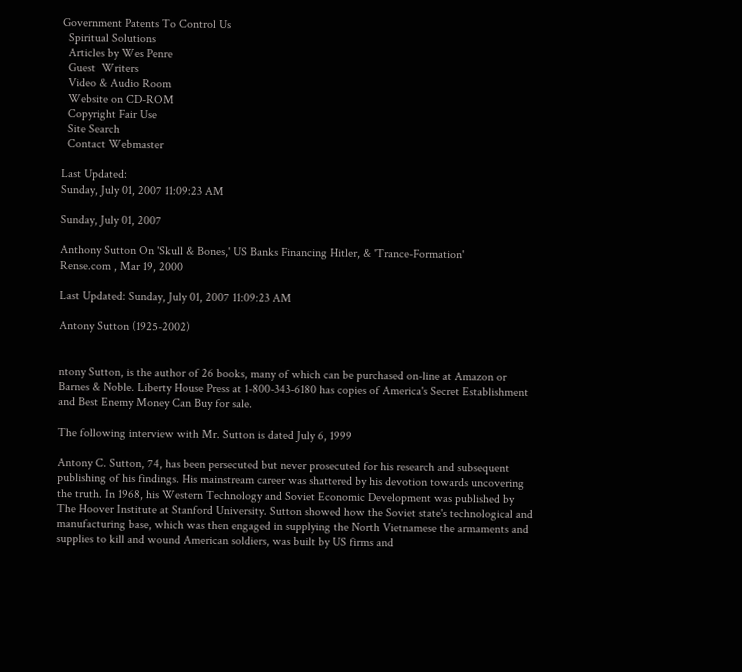Government Patents To Control Us
  Spiritual Solutions
  Articles by Wes Penre
  Guest  Writers
  Video & Audio Room
  Website on CD-ROM
  Copyright Fair Use
  Site Search
  Contact Webmaster

Last Updated:
Sunday, July 01, 2007 11:09:23 AM

Sunday, July 01, 2007

Anthony Sutton On 'Skull & Bones,' US Banks Financing Hitler, & 'Trance-Formation'
Rense.com , Mar 19, 2000

Last Updated: Sunday, July 01, 2007 11:09:23 AM

Antony Sutton (1925-2002)


ntony Sutton, is the author of 26 books, many of which can be purchased on-line at Amazon or Barnes & Noble. Liberty House Press at 1-800-343-6180 has copies of America's Secret Establishment and Best Enemy Money Can Buy for sale.

The following interview with Mr. Sutton is dated July 6, 1999

Antony C. Sutton, 74, has been persecuted but never prosecuted for his research and subsequent publishing of his findings. His mainstream career was shattered by his devotion towards uncovering the truth. In 1968, his Western Technology and Soviet Economic Development was published by The Hoover Institute at Stanford University. Sutton showed how the Soviet state's technological and manufacturing base, which was then engaged in supplying the North Vietnamese the armaments and supplies to kill and wound American soldiers, was built by US firms and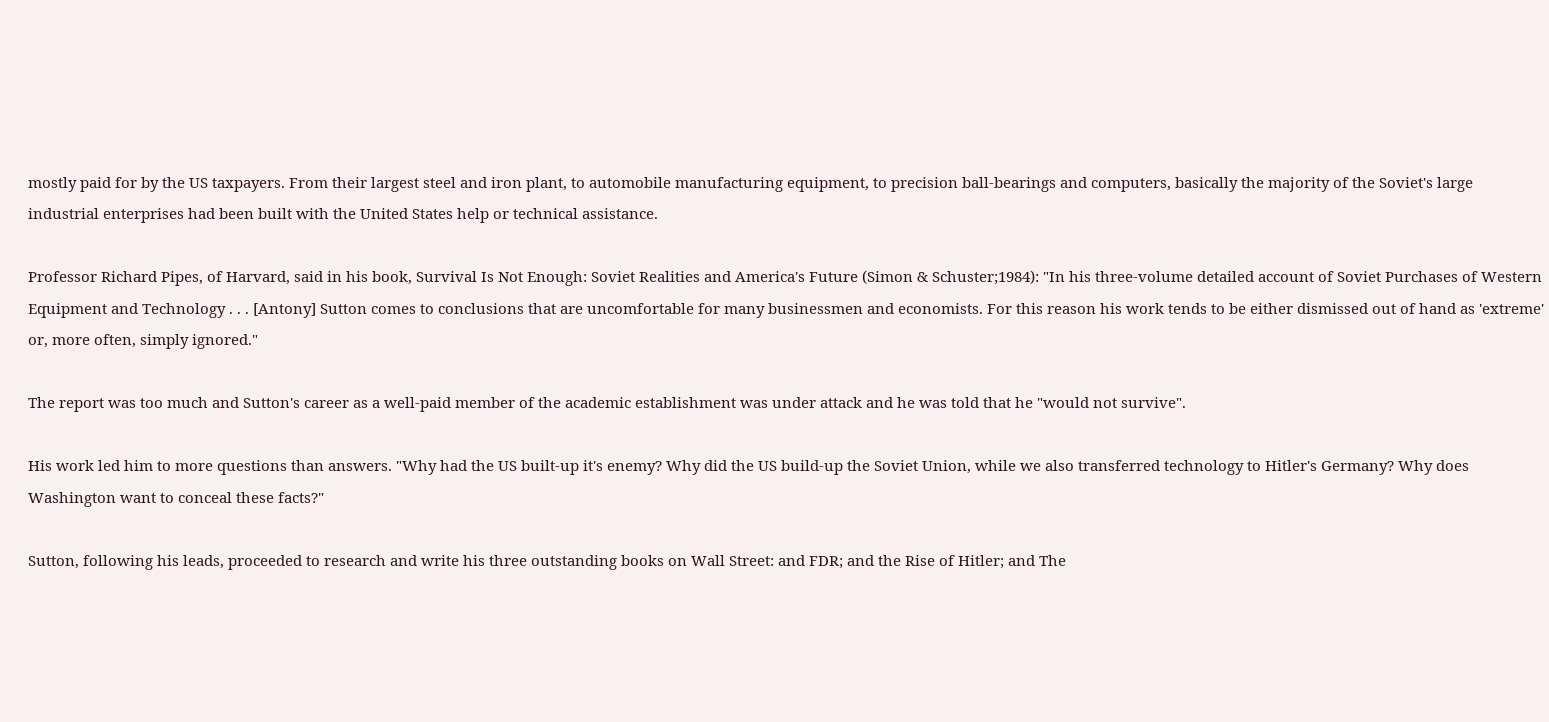mostly paid for by the US taxpayers. From their largest steel and iron plant, to automobile manufacturing equipment, to precision ball-bearings and computers, basically the majority of the Soviet's large industrial enterprises had been built with the United States help or technical assistance.

Professor Richard Pipes, of Harvard, said in his book, Survival Is Not Enough: Soviet Realities and America's Future (Simon & Schuster;1984): "In his three-volume detailed account of Soviet Purchases of Western Equipment and Technology . . . [Antony] Sutton comes to conclusions that are uncomfortable for many businessmen and economists. For this reason his work tends to be either dismissed out of hand as 'extreme' or, more often, simply ignored."

The report was too much and Sutton's career as a well-paid member of the academic establishment was under attack and he was told that he "would not survive".

His work led him to more questions than answers. "Why had the US built-up it's enemy? Why did the US build-up the Soviet Union, while we also transferred technology to Hitler's Germany? Why does Washington want to conceal these facts?"

Sutton, following his leads, proceeded to research and write his three outstanding books on Wall Street: and FDR; and the Rise of Hitler; and The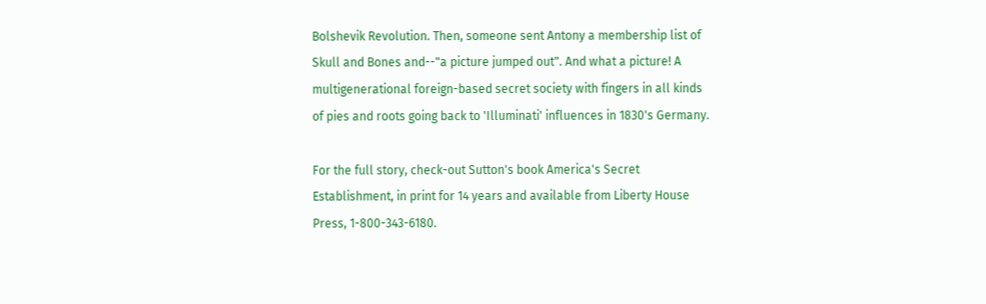Bolshevik Revolution. Then, someone sent Antony a membership list of Skull and Bones and--"a picture jumped out". And what a picture! A multigenerational foreign-based secret society with fingers in all kinds of pies and roots going back to 'Illuminati' influences in 1830's Germany.

For the full story, check-out Sutton's book America's Secret Establishment, in print for 14 years and available from Liberty House Press, 1-800-343-6180.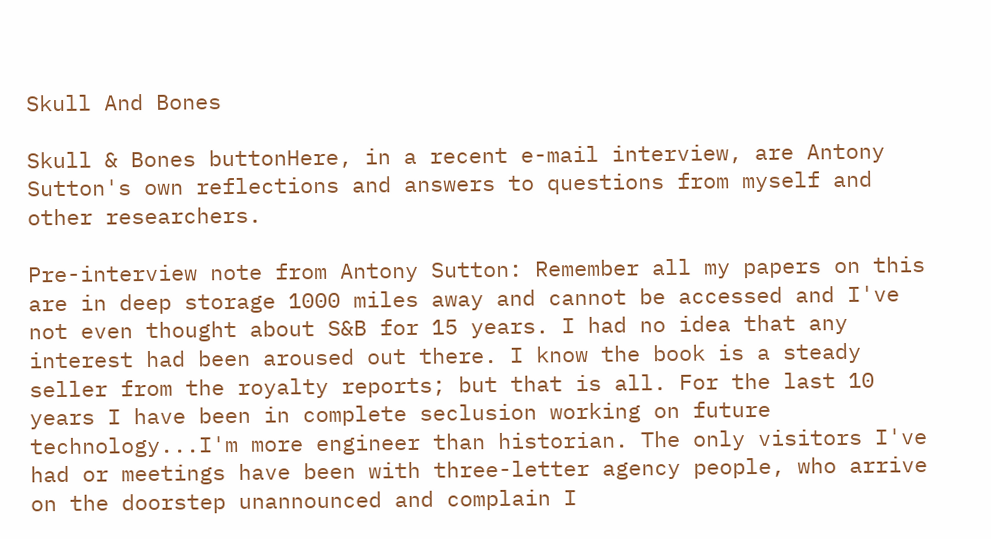Skull And Bones

Skull & Bones buttonHere, in a recent e-mail interview, are Antony Sutton's own reflections and answers to questions from myself and other researchers.

Pre-interview note from Antony Sutton: Remember all my papers on this are in deep storage 1000 miles away and cannot be accessed and I've not even thought about S&B for 15 years. I had no idea that any interest had been aroused out there. I know the book is a steady seller from the royalty reports; but that is all. For the last 10 years I have been in complete seclusion working on future technology...I'm more engineer than historian. The only visitors I've had or meetings have been with three-letter agency people, who arrive on the doorstep unannounced and complain I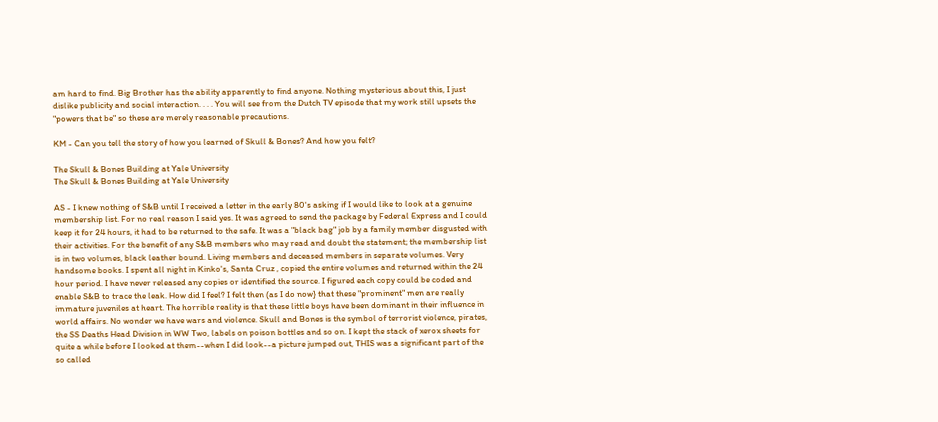am hard to find. Big Brother has the ability apparently to find anyone. Nothing mysterious about this, I just dislike publicity and social interaction. . . . You will see from the Dutch TV episode that my work still upsets the "powers that be" so these are merely reasonable precautions.

KM - Can you tell the story of how you learned of Skull & Bones? And how you felt?

The Skull & Bones Building at Yale University
The Skull & Bones Building at Yale University

AS - I knew nothing of S&B until I received a letter in the early 80's asking if I would like to look at a genuine membership list. For no real reason I said yes. It was agreed to send the package by Federal Express and I could keep it for 24 hours, it had to be returned to the safe. It was a "black bag" job by a family member disgusted with their activities. For the benefit of any S&B members who may read and doubt the statement; the membership list is in two volumes, black leather bound. Living members and deceased members in separate volumes. Very handsome books. I spent all night in Kinko's, Santa Cruz , copied the entire volumes and returned within the 24 hour period. I have never released any copies or identified the source. I figured each copy could be coded and enable S&B to trace the leak. How did I feel? I felt then (as I do now} that these "prominent" men are really immature juveniles at heart. The horrible reality is that these little boys have been dominant in their influence in world affairs. No wonder we have wars and violence. Skull and Bones is the symbol of terrorist violence, pirates, the SS Deaths Head Division in WW Two, labels on poison bottles and so on. I kept the stack of xerox sheets for quite a while before I looked at them--when I did look--a picture jumped out, THIS was a significant part of the so called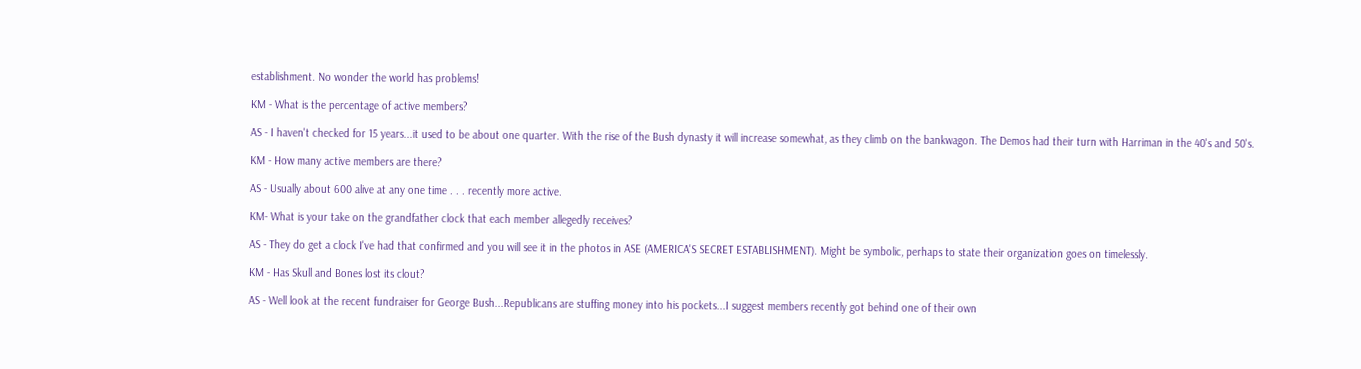establishment. No wonder the world has problems!

KM - What is the percentage of active members?

AS - I haven't checked for 15 years...it used to be about one quarter. With the rise of the Bush dynasty it will increase somewhat, as they climb on the bankwagon. The Demos had their turn with Harriman in the 40's and 50's.

KM - How many active members are there?

AS - Usually about 600 alive at any one time . . . recently more active.

KM- What is your take on the grandfather clock that each member allegedly receives?

AS - They do get a clock I've had that confirmed and you will see it in the photos in ASE (AMERICA'S SECRET ESTABLISHMENT). Might be symbolic, perhaps to state their organization goes on timelessly.

KM - Has Skull and Bones lost its clout?

AS - Well look at the recent fundraiser for George Bush...Republicans are stuffing money into his pockets...I suggest members recently got behind one of their own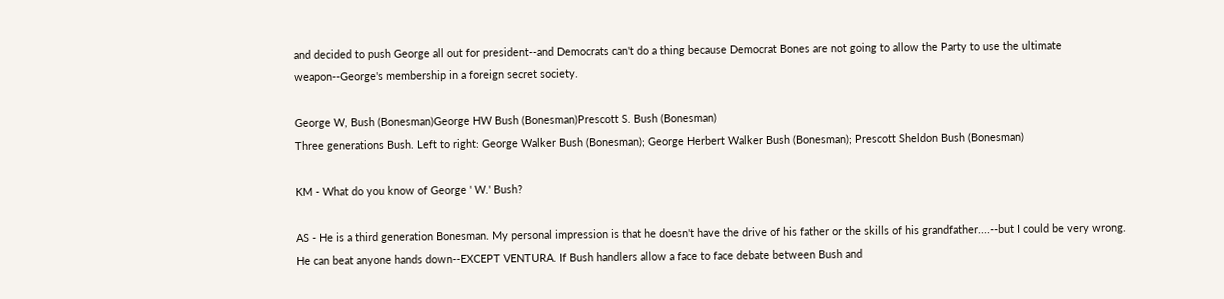and decided to push George all out for president--and Democrats can't do a thing because Democrat Bones are not going to allow the Party to use the ultimate weapon--George's membership in a foreign secret society.

George W, Bush (Bonesman)George HW Bush (Bonesman)Prescott S. Bush (Bonesman)
Three generations Bush. Left to right: George Walker Bush (Bonesman); George Herbert Walker Bush (Bonesman); Prescott Sheldon Bush (Bonesman)

KM - What do you know of George ' W.' Bush?

AS - He is a third generation Bonesman. My personal impression is that he doesn't have the drive of his father or the skills of his grandfather....--but I could be very wrong. He can beat anyone hands down--EXCEPT VENTURA. If Bush handlers allow a face to face debate between Bush and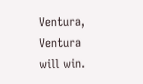Ventura, Ventura will win.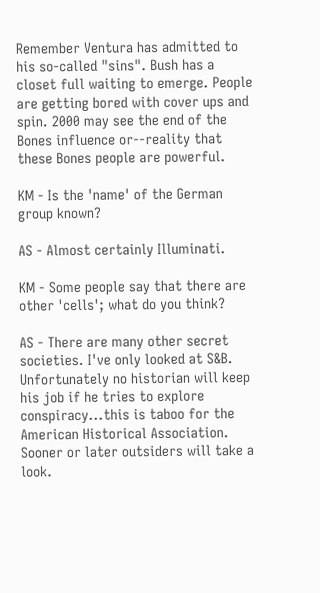Remember Ventura has admitted to his so-called "sins". Bush has a closet full waiting to emerge. People are getting bored with cover ups and spin. 2000 may see the end of the Bones influence or--reality that these Bones people are powerful.

KM - Is the 'name' of the German group known?

AS - Almost certainly Illuminati.

KM - Some people say that there are other 'cells'; what do you think?

AS - There are many other secret societies. I've only looked at S&B. Unfortunately no historian will keep his job if he tries to explore conspiracy...this is taboo for the American Historical Association. Sooner or later outsiders will take a look.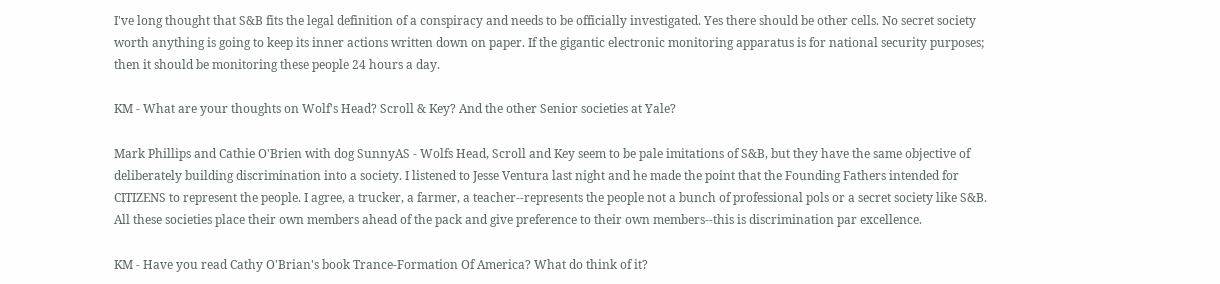I've long thought that S&B fits the legal definition of a conspiracy and needs to be officially investigated. Yes there should be other cells. No secret society worth anything is going to keep its inner actions written down on paper. If the gigantic electronic monitoring apparatus is for national security purposes; then it should be monitoring these people 24 hours a day.

KM - What are your thoughts on Wolf's Head? Scroll & Key? And the other Senior societies at Yale?

Mark Phillips and Cathie O'Brien with dog SunnyAS - Wolfs Head, Scroll and Key seem to be pale imitations of S&B, but they have the same objective of deliberately building discrimination into a society. I listened to Jesse Ventura last night and he made the point that the Founding Fathers intended for CITIZENS to represent the people. I agree, a trucker, a farmer, a teacher--represents the people not a bunch of professional pols or a secret society like S&B. All these societies place their own members ahead of the pack and give preference to their own members--this is discrimination par excellence.

KM - Have you read Cathy O'Brian's book Trance-Formation Of America? What do think of it?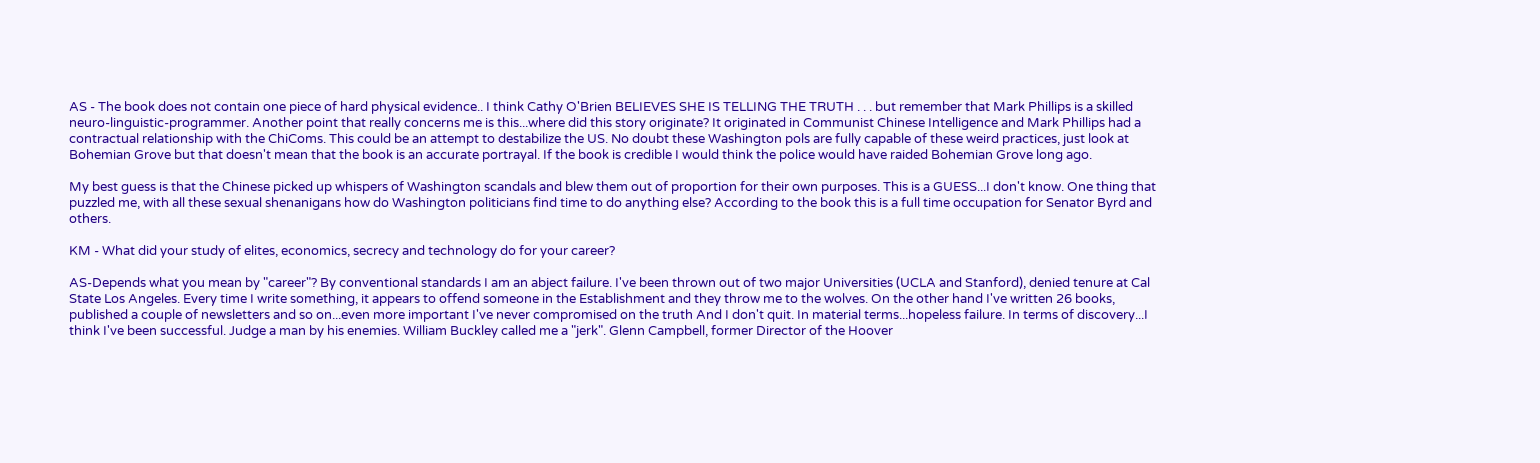AS - The book does not contain one piece of hard physical evidence.. I think Cathy O'Brien BELIEVES SHE IS TELLING THE TRUTH . . . but remember that Mark Phillips is a skilled neuro-linguistic-programmer. Another point that really concerns me is this...where did this story originate? It originated in Communist Chinese Intelligence and Mark Phillips had a contractual relationship with the ChiComs. This could be an attempt to destabilize the US. No doubt these Washington pols are fully capable of these weird practices, just look at Bohemian Grove but that doesn't mean that the book is an accurate portrayal. If the book is credible I would think the police would have raided Bohemian Grove long ago.

My best guess is that the Chinese picked up whispers of Washington scandals and blew them out of proportion for their own purposes. This is a GUESS...I don't know. One thing that puzzled me, with all these sexual shenanigans how do Washington politicians find time to do anything else? According to the book this is a full time occupation for Senator Byrd and others.

KM - What did your study of elites, economics, secrecy and technology do for your career?

AS-Depends what you mean by "career"? By conventional standards I am an abject failure. I've been thrown out of two major Universities (UCLA and Stanford), denied tenure at Cal State Los Angeles. Every time I write something, it appears to offend someone in the Establishment and they throw me to the wolves. On the other hand I've written 26 books, published a couple of newsletters and so on...even more important I've never compromised on the truth And I don't quit. In material terms...hopeless failure. In terms of discovery...I think I've been successful. Judge a man by his enemies. William Buckley called me a "jerk". Glenn Campbell, former Director of the Hoover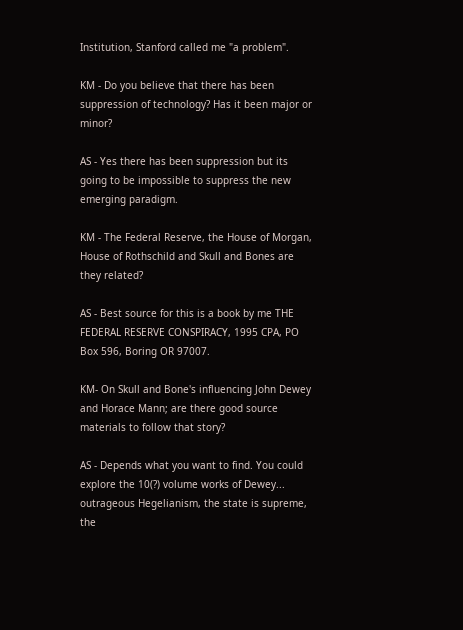Institution, Stanford called me "a problem".

KM - Do you believe that there has been suppression of technology? Has it been major or minor?

AS - Yes there has been suppression but its going to be impossible to suppress the new emerging paradigm.

KM - The Federal Reserve, the House of Morgan, House of Rothschild and Skull and Bones are they related?

AS - Best source for this is a book by me THE FEDERAL RESERVE CONSPIRACY, 1995 CPA, PO Box 596, Boring OR 97007.

KM- On Skull and Bone's influencing John Dewey and Horace Mann; are there good source materials to follow that story?

AS - Depends what you want to find. You could explore the 10(?) volume works of Dewey... outrageous Hegelianism, the state is supreme, the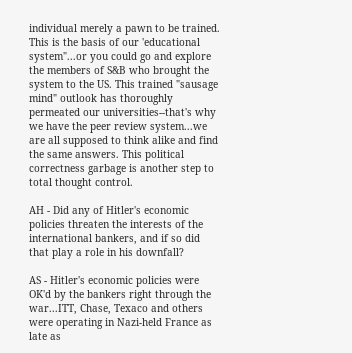individual merely a pawn to be trained. This is the basis of our 'educational system"...or you could go and explore the members of S&B who brought the system to the US. This trained "sausage mind" outlook has thoroughly permeated our universities--that's why we have the peer review system...we are all supposed to think alike and find the same answers. This political correctness garbage is another step to total thought control.

AH - Did any of Hitler's economic policies threaten the interests of the international bankers, and if so did that play a role in his downfall?

AS - Hitler's economic policies were OK'd by the bankers right through the war...ITT, Chase, Texaco and others were operating in Nazi-held France as late as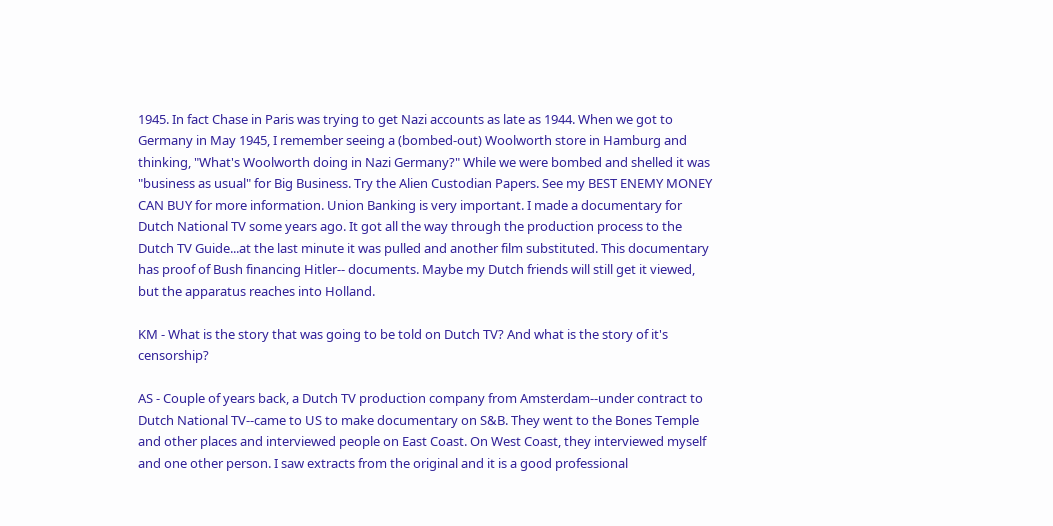1945. In fact Chase in Paris was trying to get Nazi accounts as late as 1944. When we got to Germany in May 1945, I remember seeing a (bombed-out) Woolworth store in Hamburg and thinking, "What's Woolworth doing in Nazi Germany?" While we were bombed and shelled it was "business as usual" for Big Business. Try the Alien Custodian Papers. See my BEST ENEMY MONEY CAN BUY for more information. Union Banking is very important. I made a documentary for Dutch National TV some years ago. It got all the way through the production process to the Dutch TV Guide...at the last minute it was pulled and another film substituted. This documentary has proof of Bush financing Hitler-- documents. Maybe my Dutch friends will still get it viewed, but the apparatus reaches into Holland.

KM - What is the story that was going to be told on Dutch TV? And what is the story of it's censorship?

AS - Couple of years back, a Dutch TV production company from Amsterdam--under contract to Dutch National TV--came to US to make documentary on S&B. They went to the Bones Temple and other places and interviewed people on East Coast. On West Coast, they interviewed myself and one other person. I saw extracts from the original and it is a good professional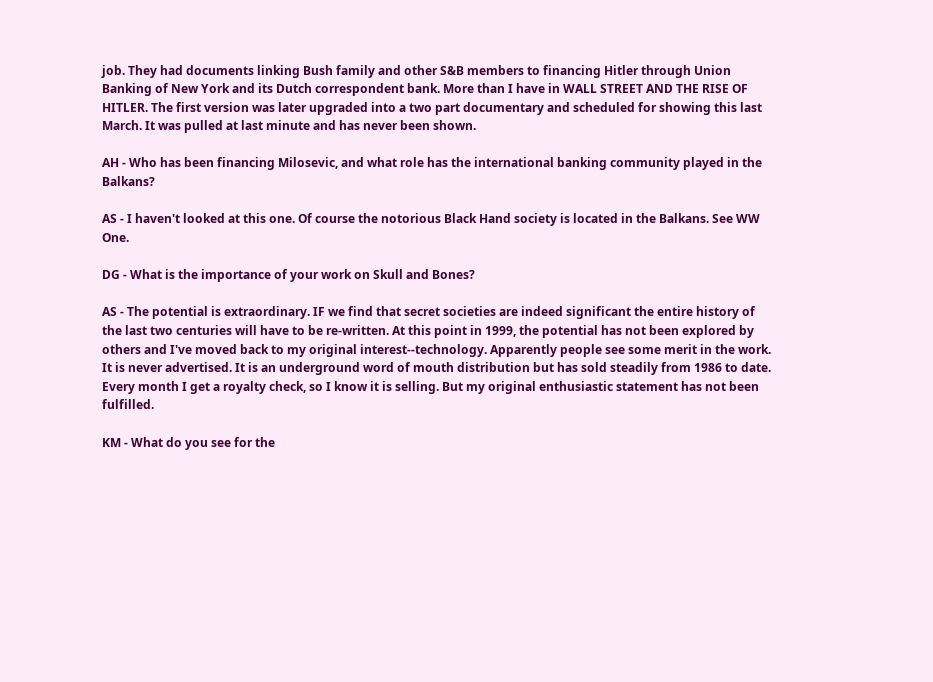job. They had documents linking Bush family and other S&B members to financing Hitler through Union Banking of New York and its Dutch correspondent bank. More than I have in WALL STREET AND THE RISE OF HITLER. The first version was later upgraded into a two part documentary and scheduled for showing this last March. It was pulled at last minute and has never been shown.

AH - Who has been financing Milosevic, and what role has the international banking community played in the Balkans?

AS - I haven't looked at this one. Of course the notorious Black Hand society is located in the Balkans. See WW One.

DG - What is the importance of your work on Skull and Bones?

AS - The potential is extraordinary. IF we find that secret societies are indeed significant the entire history of the last two centuries will have to be re-written. At this point in 1999, the potential has not been explored by others and I've moved back to my original interest--technology. Apparently people see some merit in the work. It is never advertised. It is an underground word of mouth distribution but has sold steadily from 1986 to date. Every month I get a royalty check, so I know it is selling. But my original enthusiastic statement has not been fulfilled.

KM - What do you see for the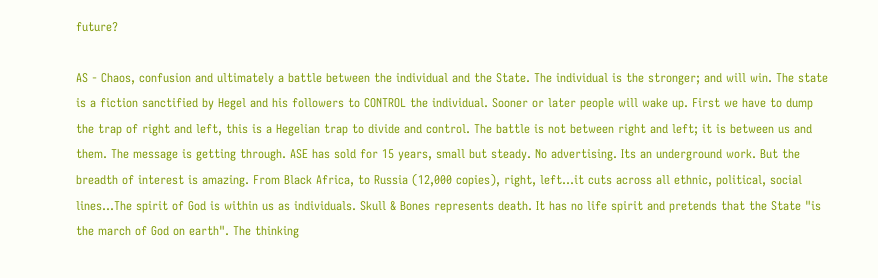future?

AS - Chaos, confusion and ultimately a battle between the individual and the State. The individual is the stronger; and will win. The state is a fiction sanctified by Hegel and his followers to CONTROL the individual. Sooner or later people will wake up. First we have to dump the trap of right and left, this is a Hegelian trap to divide and control. The battle is not between right and left; it is between us and them. The message is getting through. ASE has sold for 15 years, small but steady. No advertising. Its an underground work. But the breadth of interest is amazing. From Black Africa, to Russia (12,000 copies), right, left...it cuts across all ethnic, political, social lines...The spirit of God is within us as individuals. Skull & Bones represents death. It has no life spirit and pretends that the State "is the march of God on earth". The thinking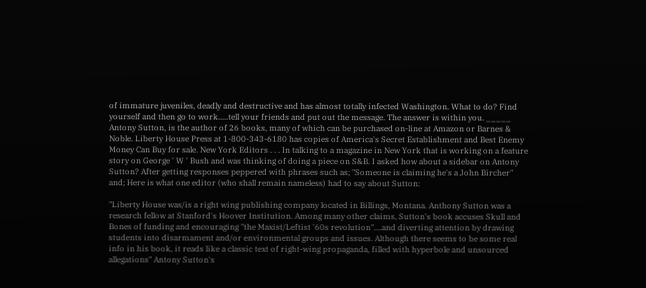of immature juveniles, deadly and destructive and has almost totally infected Washington. What to do? Find yourself and then go to work.....tell your friends and put out the message. The answer is within you. _____ Antony Sutton, is the author of 26 books, many of which can be purchased on-line at Amazon or Barnes & Noble. Liberty House Press at 1-800-343-6180 has copies of America's Secret Establishment and Best Enemy Money Can Buy for sale. New York Editors . . . In talking to a magazine in New York that is working on a feature story on George ' W ' Bush and was thinking of doing a piece on S&B. I asked how about a sidebar on Antony Sutton? After getting responses peppered with phrases such as; "Someone is claiming he's a John Bircher" and; Here is what one editor (who shall remain nameless) had to say about Sutton:

"Liberty House was/is a right wing publishing company located in Billings, Montana. Anthony Sutton was a research fellow at Stanford's Hoover Institution. Among many other claims, Sutton's book accuses Skull and Bones of funding and encouraging "the Maxist/Leftist '60s revolution"....and diverting attention by drawing students into disarmament and/or environmental groups and issues. Although there seems to be some real info in his book, it reads like a classic text of right-wing propaganda, filled with hyperbole and unsourced allegations" Antony Sutton's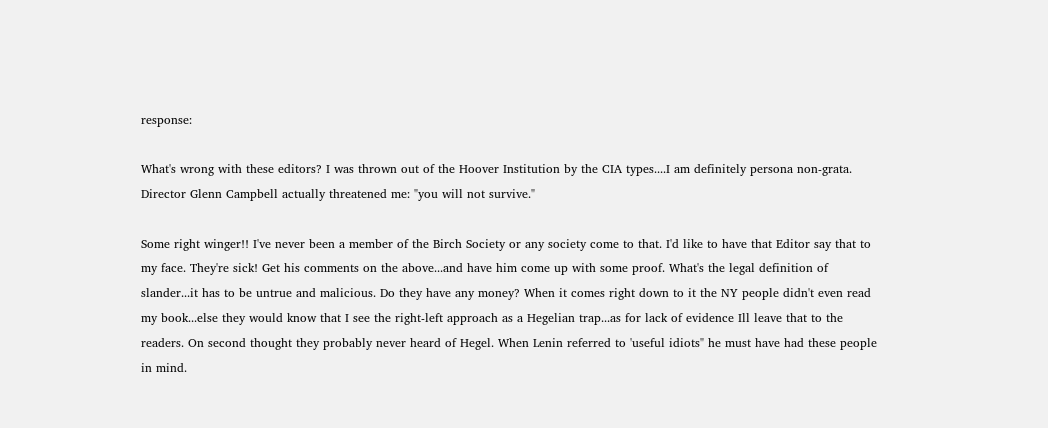response:

What's wrong with these editors? I was thrown out of the Hoover Institution by the CIA types....I am definitely persona non-grata. Director Glenn Campbell actually threatened me: "you will not survive."

Some right winger!! I've never been a member of the Birch Society or any society come to that. I'd like to have that Editor say that to my face. They're sick! Get his comments on the above...and have him come up with some proof. What's the legal definition of slander...it has to be untrue and malicious. Do they have any money? When it comes right down to it the NY people didn't even read my book...else they would know that I see the right-left approach as a Hegelian trap...as for lack of evidence Ill leave that to the readers. On second thought they probably never heard of Hegel. When Lenin referred to 'useful idiots" he must have had these people in mind.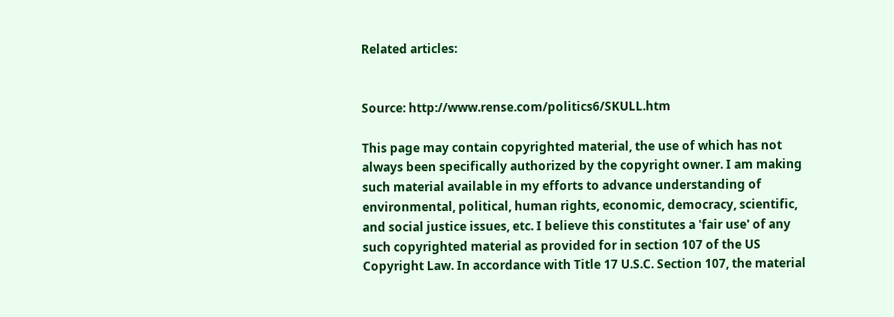Related articles:


Source: http://www.rense.com/politics6/SKULL.htm

This page may contain copyrighted material, the use of which has not always been specifically authorized by the copyright owner. I am making such material available in my efforts to advance understanding of environmental, political, human rights, economic, democracy, scientific, and social justice issues, etc. I believe this constitutes a 'fair use' of any such copyrighted material as provided for in section 107 of the US Copyright Law. In accordance with Title 17 U.S.C. Section 107, the material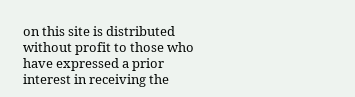on this site is distributed without profit to those who have expressed a prior interest in receiving the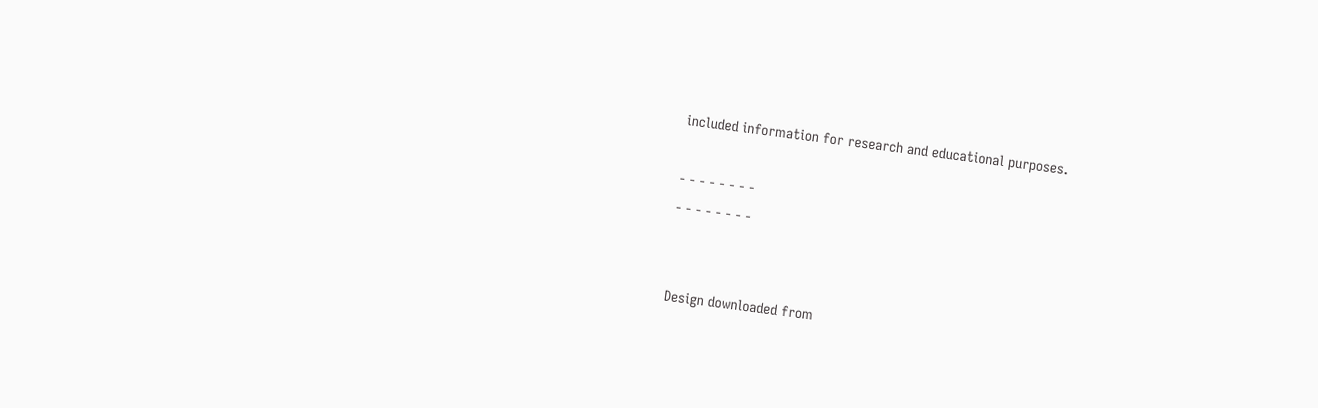included information for research and educational purposes.

- - - - - - - -
- - - - - - - -


Design downloaded from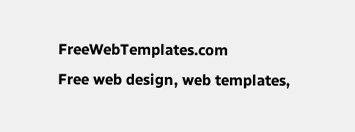FreeWebTemplates.com
Free web design, web templates,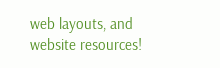web layouts, and website resources!